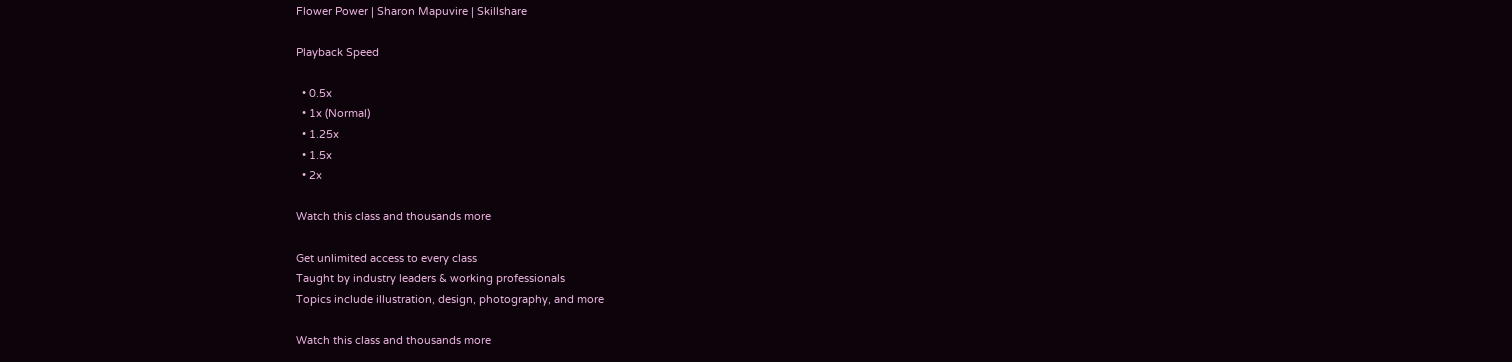Flower Power | Sharon Mapuvire | Skillshare

Playback Speed

  • 0.5x
  • 1x (Normal)
  • 1.25x
  • 1.5x
  • 2x

Watch this class and thousands more

Get unlimited access to every class
Taught by industry leaders & working professionals
Topics include illustration, design, photography, and more

Watch this class and thousands more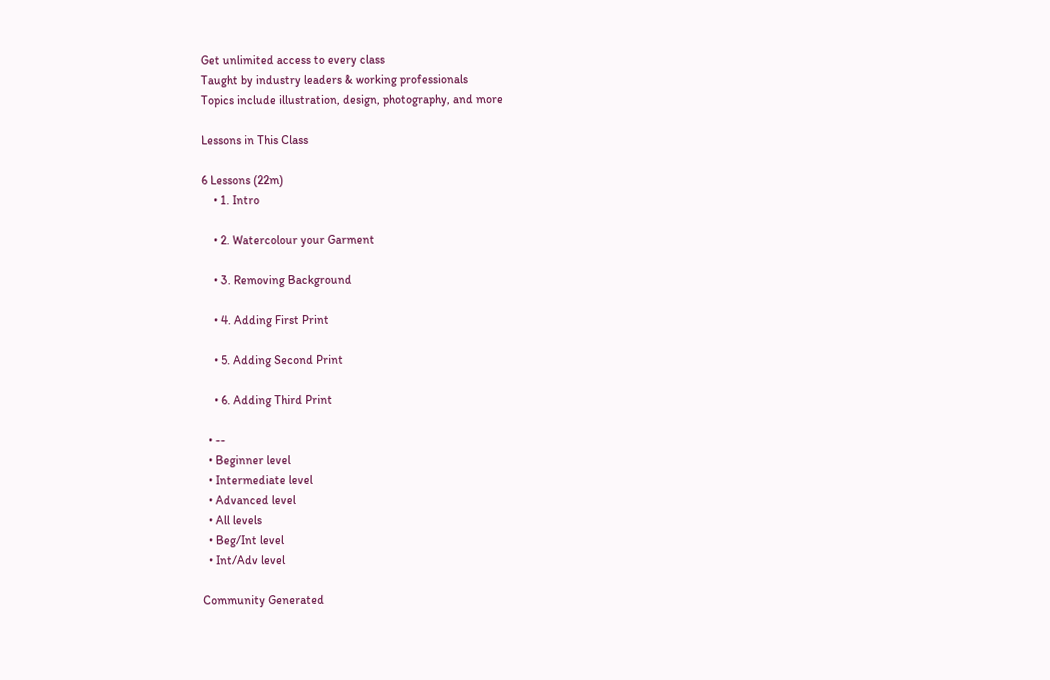Get unlimited access to every class
Taught by industry leaders & working professionals
Topics include illustration, design, photography, and more

Lessons in This Class

6 Lessons (22m)
    • 1. Intro

    • 2. Watercolour your Garment

    • 3. Removing Background

    • 4. Adding First Print

    • 5. Adding Second Print

    • 6. Adding Third Print

  • --
  • Beginner level
  • Intermediate level
  • Advanced level
  • All levels
  • Beg/Int level
  • Int/Adv level

Community Generated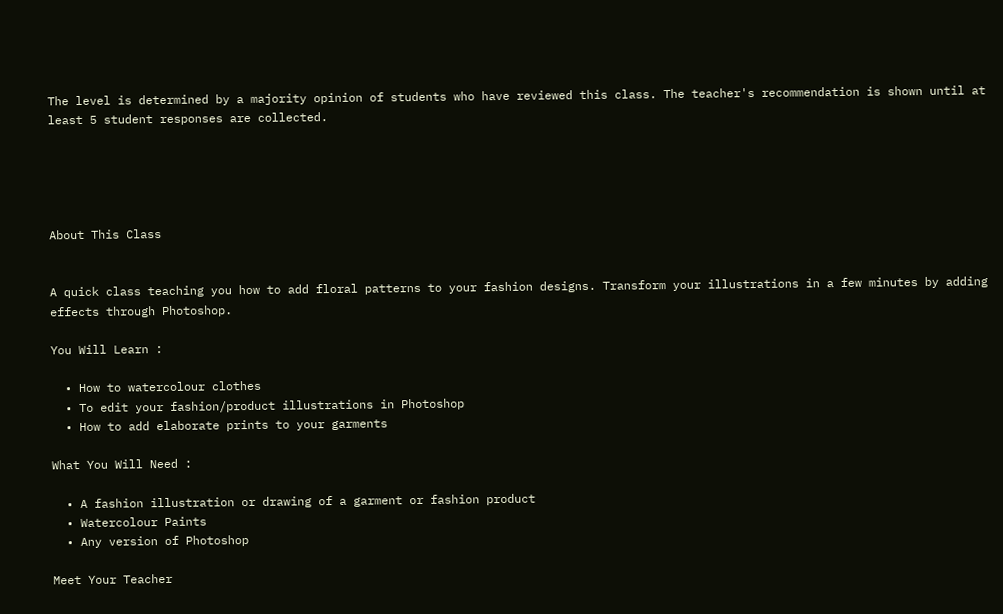The level is determined by a majority opinion of students who have reviewed this class. The teacher's recommendation is shown until at least 5 student responses are collected.





About This Class


A quick class teaching you how to add floral patterns to your fashion designs. Transform your illustrations in a few minutes by adding effects through Photoshop.

You Will Learn :

  • How to watercolour clothes
  • To edit your fashion/product illustrations in Photoshop
  • How to add elaborate prints to your garments

What You Will Need :

  • A fashion illustration or drawing of a garment or fashion product
  • Watercolour Paints
  • Any version of Photoshop

Meet Your Teacher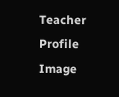Teacher Profile Image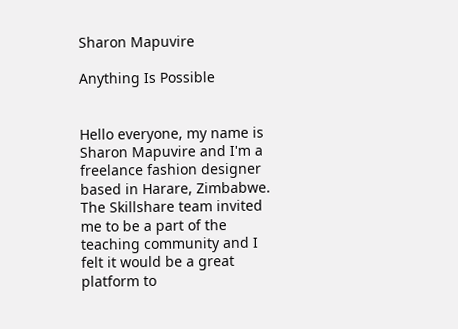Sharon Mapuvire

Anything Is Possible


Hello everyone, my name is Sharon Mapuvire and I'm a freelance fashion designer based in Harare, Zimbabwe. The Skillshare team invited me to be a part of the teaching community and I felt it would be a great platform to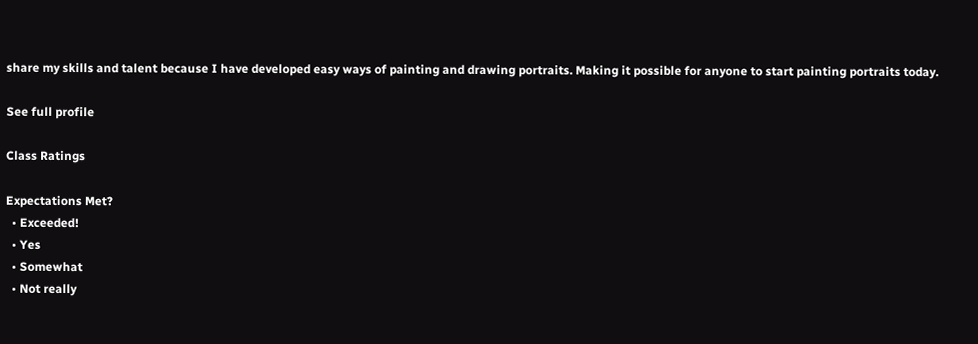share my skills and talent because I have developed easy ways of painting and drawing portraits. Making it possible for anyone to start painting portraits today.

See full profile

Class Ratings

Expectations Met?
  • Exceeded!
  • Yes
  • Somewhat
  • Not really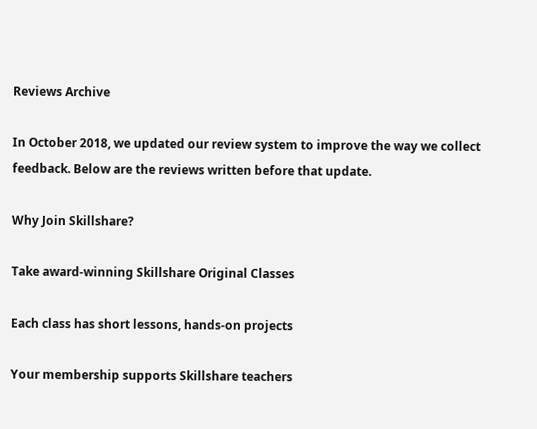Reviews Archive

In October 2018, we updated our review system to improve the way we collect feedback. Below are the reviews written before that update.

Why Join Skillshare?

Take award-winning Skillshare Original Classes

Each class has short lessons, hands-on projects

Your membership supports Skillshare teachers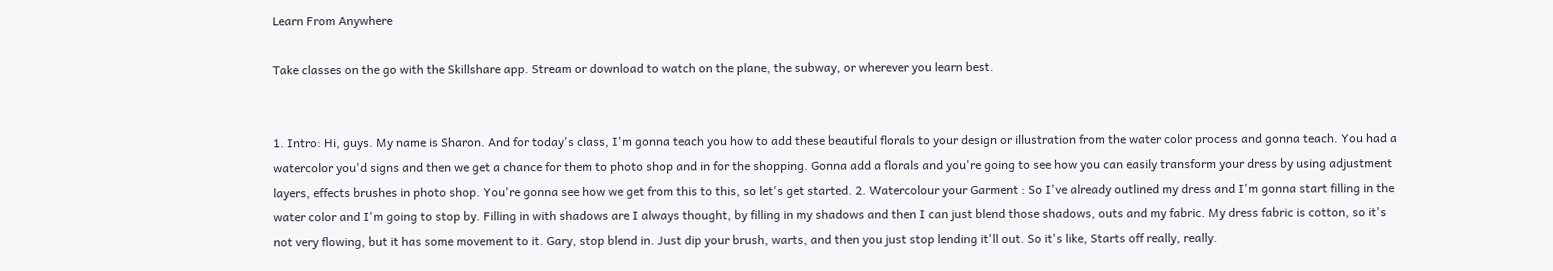Learn From Anywhere

Take classes on the go with the Skillshare app. Stream or download to watch on the plane, the subway, or wherever you learn best.


1. Intro: Hi, guys. My name is Sharon. And for today's class, I'm gonna teach you how to add these beautiful florals to your design or illustration from the water color process and gonna teach. You had a watercolor you'd signs and then we get a chance for them to photo shop and in for the shopping. Gonna add a florals and you're going to see how you can easily transform your dress by using adjustment layers, effects brushes in photo shop. You're gonna see how we get from this to this, so let's get started. 2. Watercolour your Garment : So I've already outlined my dress and I'm gonna start filling in the water color and I'm going to stop by. Filling in with shadows are I always thought, by filling in my shadows and then I can just blend those shadows, outs and my fabric. My dress fabric is cotton, so it's not very flowing, but it has some movement to it. Gary, stop blend in. Just dip your brush, warts, and then you just stop lending it'll out. So it's like, Starts off really, really.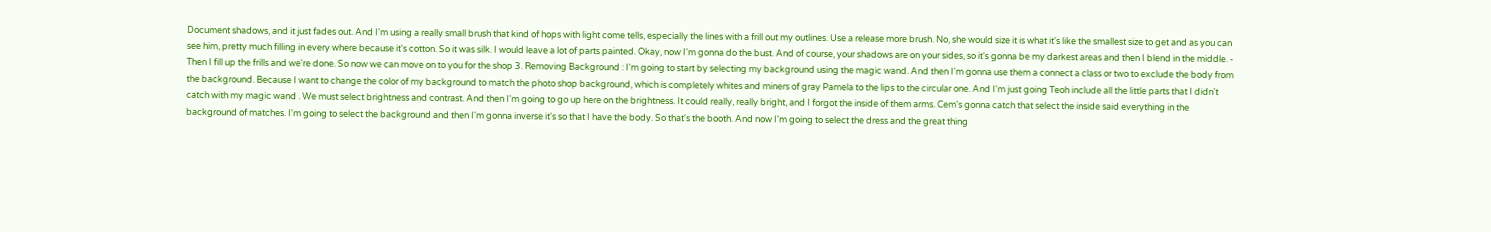Document shadows, and it just fades out. And I'm using a really small brush that kind of hops with light come tells, especially the lines with a frill out my outlines. Use a release more brush. No, she would size it is what it's like the smallest size to get and as you can see him, pretty much filling in every where because it's cotton. So it was silk. I would leave a lot of parts painted. Okay, now I'm gonna do the bust. And of course, your shadows are on your sides, so it's gonna be my darkest areas and then I blend in the middle. - Then I fill up the frills and we're done. So now we can move on to you for the shop 3. Removing Background : I'm going to start by selecting my background using the magic wand. And then I'm gonna use them a connect a class or two to exclude the body from the background. Because I want to change the color of my background to match the photo shop background, which is completely whites and miners of gray Pamela to the lips to the circular one. And I'm just going Teoh include all the little parts that I didn't catch with my magic wand . We must select brightness and contrast. And then I'm going to go up here on the brightness. It could really, really bright, and I forgot the inside of them arms. Cem's gonna catch that select the inside said everything in the background of matches. I'm going to select the background and then I'm gonna inverse it's so that I have the body. So that's the booth. And now I'm going to select the dress and the great thing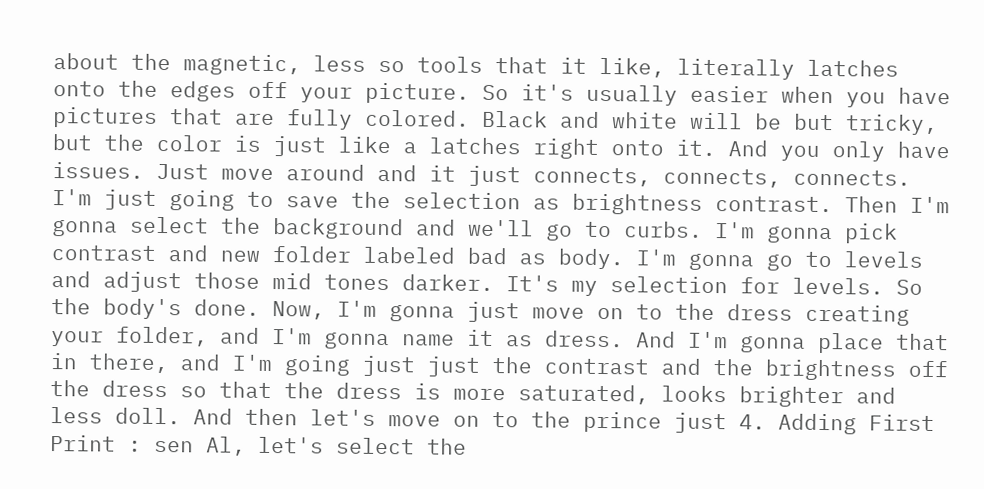about the magnetic, less so tools that it like, literally latches onto the edges off your picture. So it's usually easier when you have pictures that are fully colored. Black and white will be but tricky, but the color is just like a latches right onto it. And you only have issues. Just move around and it just connects, connects, connects. I'm just going to save the selection as brightness contrast. Then I'm gonna select the background and we'll go to curbs. I'm gonna pick contrast and new folder labeled bad as body. I'm gonna go to levels and adjust those mid tones darker. It's my selection for levels. So the body's done. Now, I'm gonna just move on to the dress creating your folder, and I'm gonna name it as dress. And I'm gonna place that in there, and I'm going just just the contrast and the brightness off the dress so that the dress is more saturated, looks brighter and less doll. And then let's move on to the prince just 4. Adding First Print : sen Al, let's select the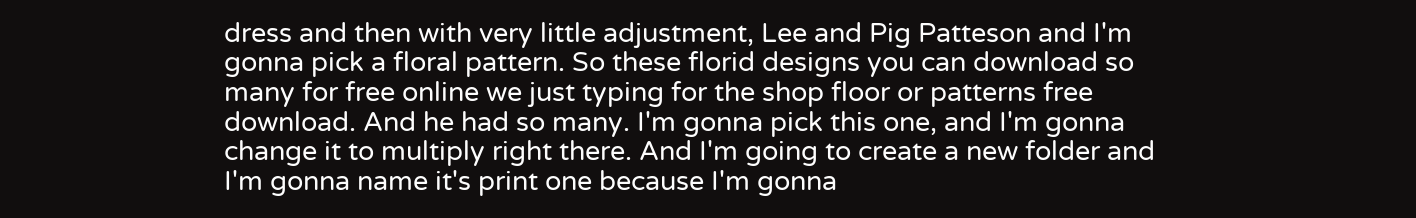dress and then with very little adjustment, Lee and Pig Patteson and I'm gonna pick a floral pattern. So these florid designs you can download so many for free online we just typing for the shop floor or patterns free download. And he had so many. I'm gonna pick this one, and I'm gonna change it to multiply right there. And I'm going to create a new folder and I'm gonna name it's print one because I'm gonna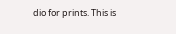dio for prints. This is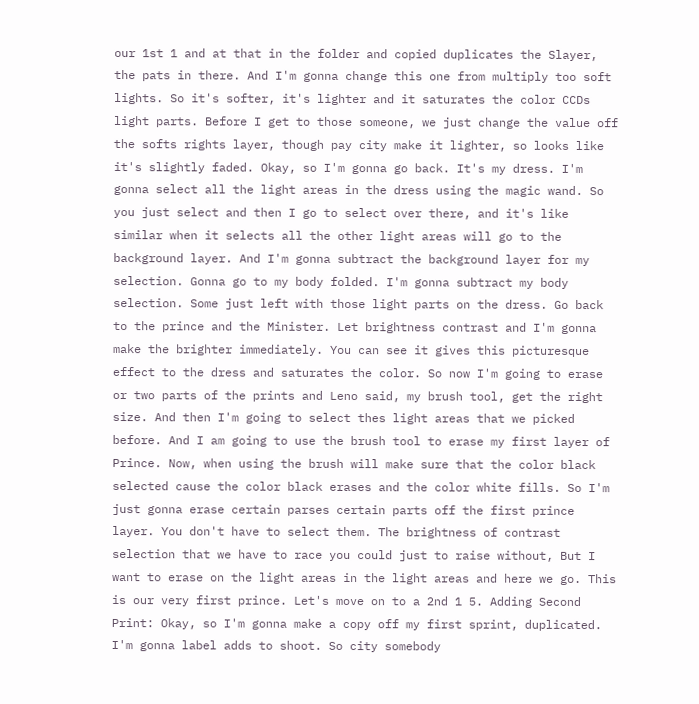our 1st 1 and at that in the folder and copied duplicates the Slayer, the pats in there. And I'm gonna change this one from multiply too soft lights. So it's softer, it's lighter and it saturates the color CCDs light parts. Before I get to those someone, we just change the value off the softs rights layer, though pay city make it lighter, so looks like it's slightly faded. Okay, so I'm gonna go back. It's my dress. I'm gonna select all the light areas in the dress using the magic wand. So you just select and then I go to select over there, and it's like similar when it selects all the other light areas will go to the background layer. And I'm gonna subtract the background layer for my selection. Gonna go to my body folded. I'm gonna subtract my body selection. Some just left with those light parts on the dress. Go back to the prince and the Minister. Let brightness contrast and I'm gonna make the brighter immediately. You can see it gives this picturesque effect to the dress and saturates the color. So now I'm going to erase or two parts of the prints and Leno said, my brush tool, get the right size. And then I'm going to select thes light areas that we picked before. And I am going to use the brush tool to erase my first layer of Prince. Now, when using the brush will make sure that the color black selected cause the color black erases and the color white fills. So I'm just gonna erase certain parses certain parts off the first prince layer. You don't have to select them. The brightness of contrast selection that we have to race you could just to raise without, But I want to erase on the light areas in the light areas and here we go. This is our very first prince. Let's move on to a 2nd 1 5. Adding Second Print: Okay, so I'm gonna make a copy off my first sprint, duplicated. I'm gonna label adds to shoot. So city somebody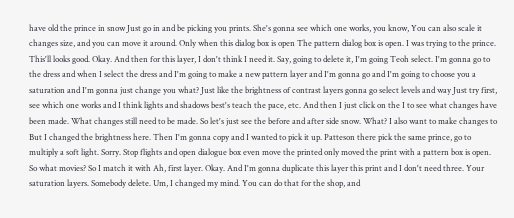have old the prince in snow Just go in and be picking you prints. She's gonna see which one works, you know, You can also scale it changes size, and you can move it around. Only when this dialog box is open The pattern dialog box is open. I was trying to the prince. This'll looks good. Okay. And then for this layer, I don't think I need it. Say, going to delete it, I'm going Teoh select. I'm gonna go to the dress and when I select the dress and I'm going to make a new pattern layer and I'm gonna go and I'm going to choose you a saturation and I'm gonna just change you what? Just like the brightness of contrast layers gonna go select levels and way Just try first, see which one works and I think lights and shadows best's teach the pace, etc. And then I just click on the I to see what changes have been made. What changes still need to be made. So let's just see the before and after side snow. What? I also want to make changes to But I changed the brightness here. Then I'm gonna copy and I wanted to pick it up. Patteson there pick the same prince, go to multiply a soft light. Sorry. Stop flights and open dialogue box even move the printed only moved the print with a pattern box is open. So what movies? So I match it with Ah, first layer. Okay. And I'm gonna duplicate this layer this print and I don't need three. Your saturation layers. Somebody delete. Um, I changed my mind. You can do that for the shop, and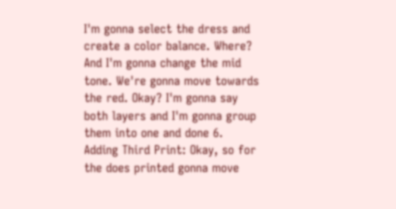I'm gonna select the dress and create a color balance. Where? And I'm gonna change the mid tone. We're gonna move towards the red. Okay? I'm gonna say both layers and I'm gonna group them into one and done 6. Adding Third Print: Okay, so for the does printed gonna move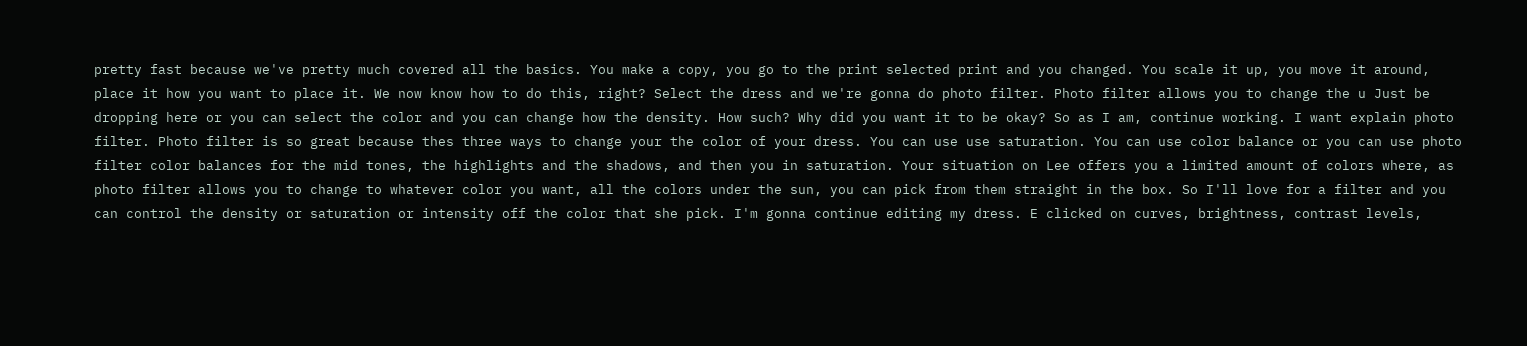pretty fast because we've pretty much covered all the basics. You make a copy, you go to the print selected print and you changed. You scale it up, you move it around, place it how you want to place it. We now know how to do this, right? Select the dress and we're gonna do photo filter. Photo filter allows you to change the u Just be dropping here or you can select the color and you can change how the density. How such? Why did you want it to be okay? So as I am, continue working. I want explain photo filter. Photo filter is so great because thes three ways to change your the color of your dress. You can use use saturation. You can use color balance or you can use photo filter color balances for the mid tones, the highlights and the shadows, and then you in saturation. Your situation on Lee offers you a limited amount of colors where, as photo filter allows you to change to whatever color you want, all the colors under the sun, you can pick from them straight in the box. So I'll love for a filter and you can control the density or saturation or intensity off the color that she pick. I'm gonna continue editing my dress. E clicked on curves, brightness, contrast levels,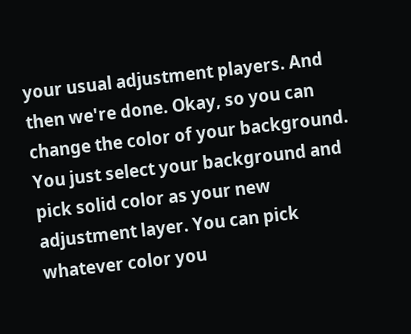your usual adjustment players. And then we're done. Okay, so you can change the color of your background. You just select your background and pick solid color as your new adjustment layer. You can pick whatever color you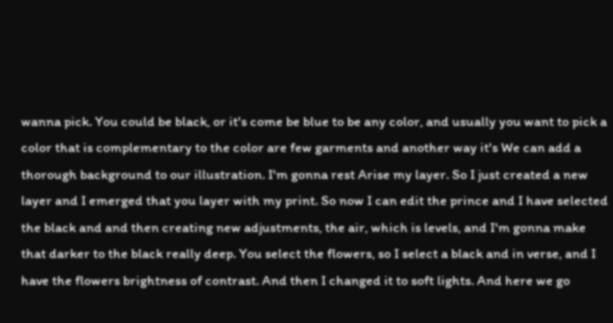wanna pick. You could be black, or it's come be blue to be any color, and usually you want to pick a color that is complementary to the color are few garments and another way it's We can add a thorough background to our illustration. I'm gonna rest Arise my layer. So I just created a new layer and I emerged that you layer with my print. So now I can edit the prince and I have selected the black and and then creating new adjustments, the air, which is levels, and I'm gonna make that darker to the black really deep. You select the flowers, so I select a black and in verse, and I have the flowers brightness of contrast. And then I changed it to soft lights. And here we go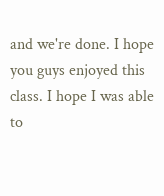and we're done. I hope you guys enjoyed this class. I hope I was able to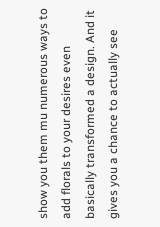show you them mu numerous ways to add florals to your desires even basically transformed a design. And it gives you a chance to actually see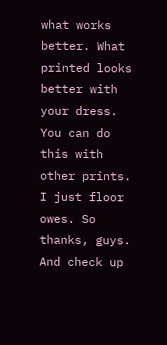what works better. What printed looks better with your dress. You can do this with other prints. I just floor owes. So thanks, guys. And check up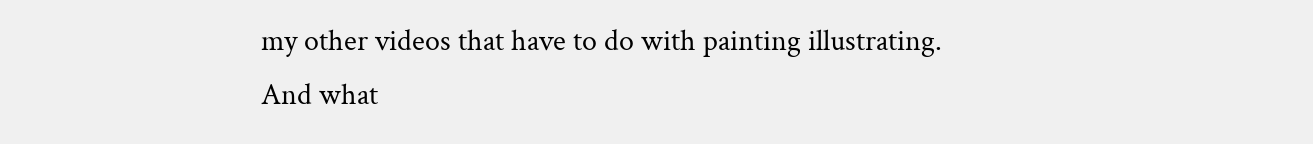my other videos that have to do with painting illustrating. And what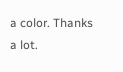a color. Thanks a lot.